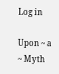Log in

Upon ~ a ~ Myth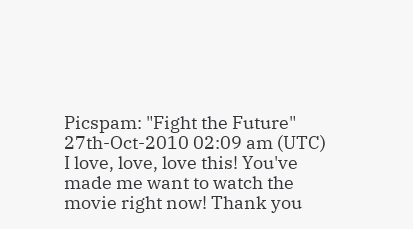Picspam: "Fight the Future"
27th-Oct-2010 02:09 am (UTC)
I love, love, love this! You've made me want to watch the movie right now! Thank you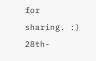for sharing. :)
28th-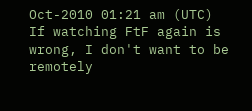Oct-2010 01:21 am (UTC)
If watching FtF again is wrong, I don't want to be remotely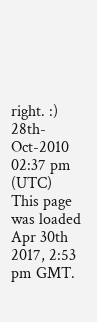right. :)
28th-Oct-2010 02:37 pm (UTC)
This page was loaded Apr 30th 2017, 2:53 pm GMT.